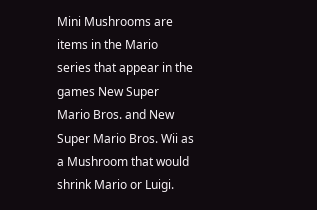Mini Mushrooms are items in the Mario series that appear in the games New Super Mario Bros. and New Super Mario Bros. Wii as a Mushroom that would shrink Mario or Luigi.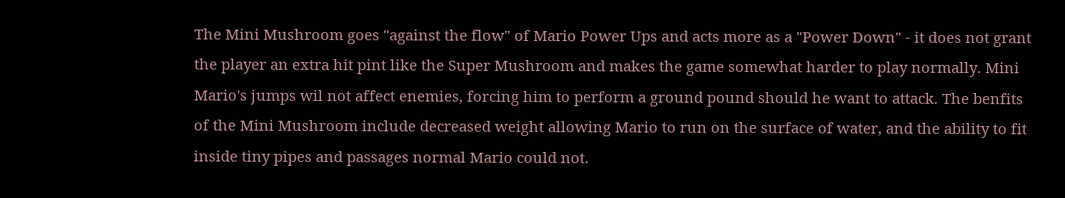The Mini Mushroom goes "against the flow" of Mario Power Ups and acts more as a "Power Down" - it does not grant the player an extra hit pint like the Super Mushroom and makes the game somewhat harder to play normally. Mini Mario's jumps wil not affect enemies, forcing him to perform a ground pound should he want to attack. The benfits of the Mini Mushroom include decreased weight allowing Mario to run on the surface of water, and the ability to fit inside tiny pipes and passages normal Mario could not.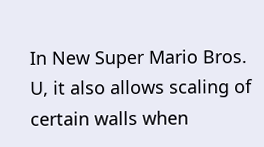In New Super Mario Bros. U, it also allows scaling of certain walls when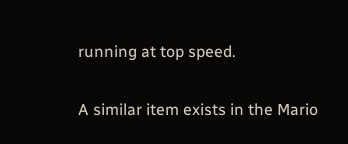running at top speed.

A similar item exists in the Mario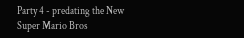Party 4 - predating the New Super Mario Bros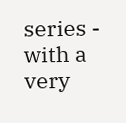series - with a very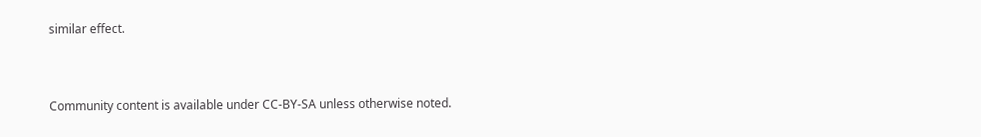similar effect.


Community content is available under CC-BY-SA unless otherwise noted.